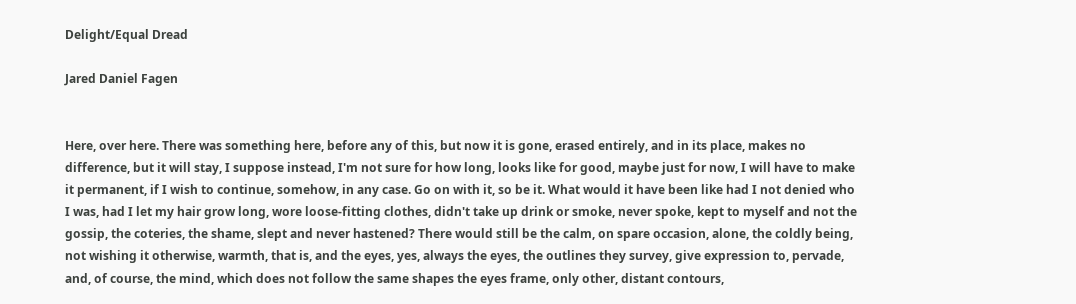Delight/Equal Dread

Jared Daniel Fagen


Here, over here. There was something here, before any of this, but now it is gone, erased entirely, and in its place, makes no difference, but it will stay, I suppose instead, I'm not sure for how long, looks like for good, maybe just for now, I will have to make it permanent, if I wish to continue, somehow, in any case. Go on with it, so be it. What would it have been like had I not denied who I was, had I let my hair grow long, wore loose-fitting clothes, didn't take up drink or smoke, never spoke, kept to myself and not the gossip, the coteries, the shame, slept and never hastened? There would still be the calm, on spare occasion, alone, the coldly being, not wishing it otherwise, warmth, that is, and the eyes, yes, always the eyes, the outlines they survey, give expression to, pervade, and, of course, the mind, which does not follow the same shapes the eyes frame, only other, distant contours,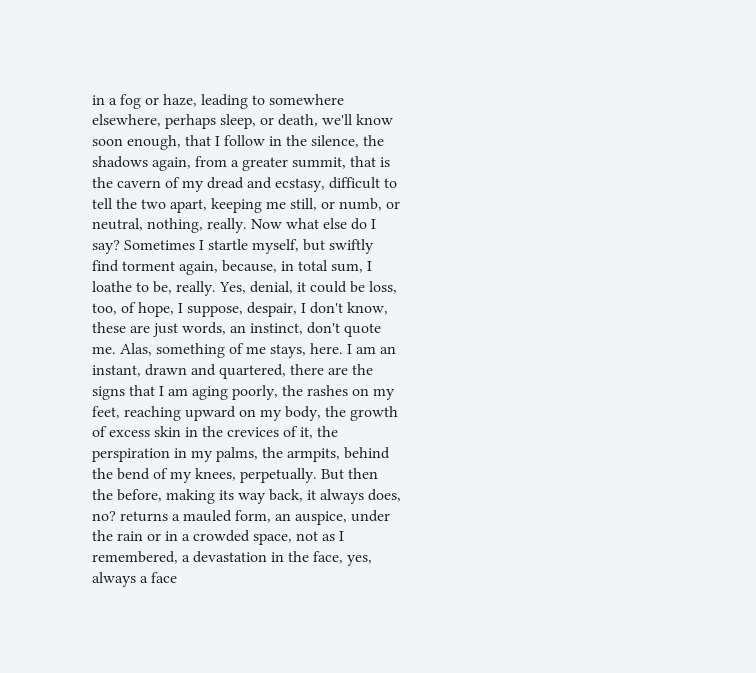in a fog or haze, leading to somewhere elsewhere, perhaps sleep, or death, we'll know soon enough, that I follow in the silence, the shadows again, from a greater summit, that is the cavern of my dread and ecstasy, difficult to tell the two apart, keeping me still, or numb, or neutral, nothing, really. Now what else do I say? Sometimes I startle myself, but swiftly find torment again, because, in total sum, I loathe to be, really. Yes, denial, it could be loss, too, of hope, I suppose, despair, I don't know, these are just words, an instinct, don't quote me. Alas, something of me stays, here. I am an instant, drawn and quartered, there are the signs that I am aging poorly, the rashes on my feet, reaching upward on my body, the growth of excess skin in the crevices of it, the perspiration in my palms, the armpits, behind the bend of my knees, perpetually. But then the before, making its way back, it always does, no? returns a mauled form, an auspice, under the rain or in a crowded space, not as I remembered, a devastation in the face, yes, always a face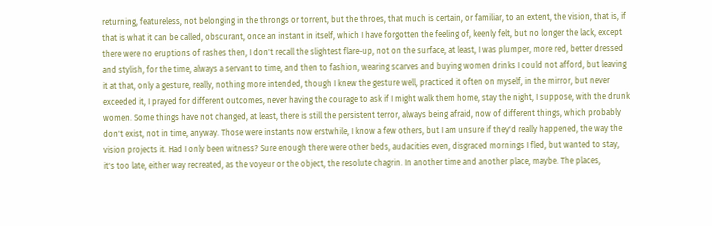returning, featureless, not belonging in the throngs or torrent, but the throes, that much is certain, or familiar, to an extent, the vision, that is, if that is what it can be called, obscurant, once an instant in itself, which I have forgotten the feeling of, keenly felt, but no longer the lack, except there were no eruptions of rashes then, I don't recall the slightest flare-up, not on the surface, at least, I was plumper, more red, better dressed and stylish, for the time, always a servant to time, and then to fashion, wearing scarves and buying women drinks I could not afford, but leaving it at that, only a gesture, really, nothing more intended, though I knew the gesture well, practiced it often on myself, in the mirror, but never exceeded it, I prayed for different outcomes, never having the courage to ask if I might walk them home, stay the night, I suppose, with the drunk women. Some things have not changed, at least, there is still the persistent terror, always being afraid, now of different things, which probably don't exist, not in time, anyway. Those were instants now erstwhile, I know a few others, but I am unsure if they'd really happened, the way the vision projects it. Had I only been witness? Sure enough there were other beds, audacities even, disgraced mornings I fled, but wanted to stay, it's too late, either way recreated, as the voyeur or the object, the resolute chagrin. In another time and another place, maybe. The places,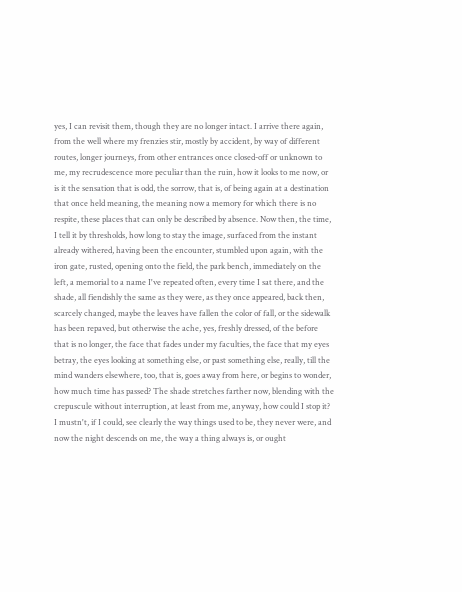yes, I can revisit them, though they are no longer intact. I arrive there again, from the well where my frenzies stir, mostly by accident, by way of different routes, longer journeys, from other entrances once closed-off or unknown to me, my recrudescence more peculiar than the ruin, how it looks to me now, or is it the sensation that is odd, the sorrow, that is, of being again at a destination that once held meaning, the meaning now a memory for which there is no respite, these places that can only be described by absence. Now then, the time, I tell it by thresholds, how long to stay the image, surfaced from the instant already withered, having been the encounter, stumbled upon again, with the iron gate, rusted, opening onto the field, the park bench, immediately on the left, a memorial to a name I've repeated often, every time I sat there, and the shade, all fiendishly the same as they were, as they once appeared, back then, scarcely changed, maybe the leaves have fallen the color of fall, or the sidewalk has been repaved, but otherwise the ache, yes, freshly dressed, of the before that is no longer, the face that fades under my faculties, the face that my eyes betray, the eyes looking at something else, or past something else, really, till the mind wanders elsewhere, too, that is, goes away from here, or begins to wonder, how much time has passed? The shade stretches farther now, blending with the crepuscule without interruption, at least from me, anyway, how could I stop it? I mustn't, if I could, see clearly the way things used to be, they never were, and now the night descends on me, the way a thing always is, or ought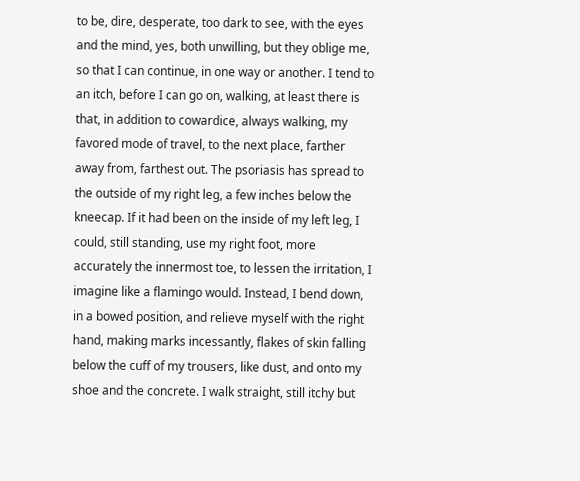to be, dire, desperate, too dark to see, with the eyes and the mind, yes, both unwilling, but they oblige me, so that I can continue, in one way or another. I tend to an itch, before I can go on, walking, at least there is that, in addition to cowardice, always walking, my favored mode of travel, to the next place, farther away from, farthest out. The psoriasis has spread to the outside of my right leg, a few inches below the kneecap. If it had been on the inside of my left leg, I could, still standing, use my right foot, more accurately the innermost toe, to lessen the irritation, I imagine like a flamingo would. Instead, I bend down, in a bowed position, and relieve myself with the right hand, making marks incessantly, flakes of skin falling below the cuff of my trousers, like dust, and onto my shoe and the concrete. I walk straight, still itchy but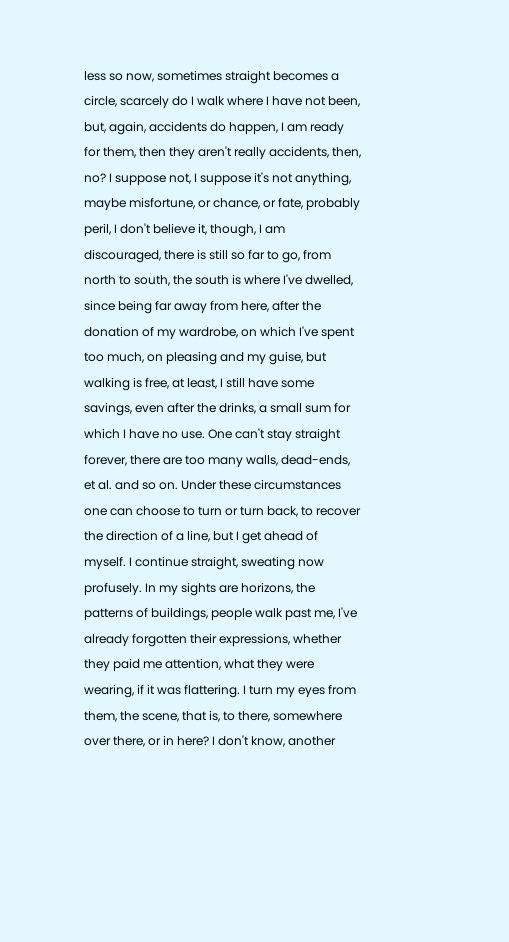less so now, sometimes straight becomes a circle, scarcely do I walk where I have not been, but, again, accidents do happen, I am ready for them, then they aren't really accidents, then, no? I suppose not, I suppose it's not anything, maybe misfortune, or chance, or fate, probably peril, I don't believe it, though, I am discouraged, there is still so far to go, from north to south, the south is where I've dwelled, since being far away from here, after the donation of my wardrobe, on which I've spent too much, on pleasing and my guise, but walking is free, at least, I still have some savings, even after the drinks, a small sum for which I have no use. One can't stay straight forever, there are too many walls, dead-ends, et al. and so on. Under these circumstances one can choose to turn or turn back, to recover the direction of a line, but I get ahead of myself. I continue straight, sweating now profusely. In my sights are horizons, the patterns of buildings, people walk past me, I've already forgotten their expressions, whether they paid me attention, what they were wearing, if it was flattering. I turn my eyes from them, the scene, that is, to there, somewhere over there, or in here? I don't know, another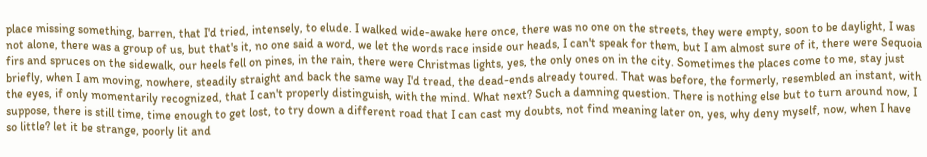place missing something, barren, that I'd tried, intensely, to elude. I walked wide-awake here once, there was no one on the streets, they were empty, soon to be daylight, I was not alone, there was a group of us, but that's it, no one said a word, we let the words race inside our heads, I can't speak for them, but I am almost sure of it, there were Sequoia firs and spruces on the sidewalk, our heels fell on pines, in the rain, there were Christmas lights, yes, the only ones on in the city. Sometimes the places come to me, stay just briefly, when I am moving, nowhere, steadily straight and back the same way I'd tread, the dead-ends already toured. That was before, the formerly, resembled an instant, with the eyes, if only momentarily recognized, that I can't properly distinguish, with the mind. What next? Such a damning question. There is nothing else but to turn around now, I suppose, there is still time, time enough to get lost, to try down a different road that I can cast my doubts, not find meaning later on, yes, why deny myself, now, when I have so little? let it be strange, poorly lit and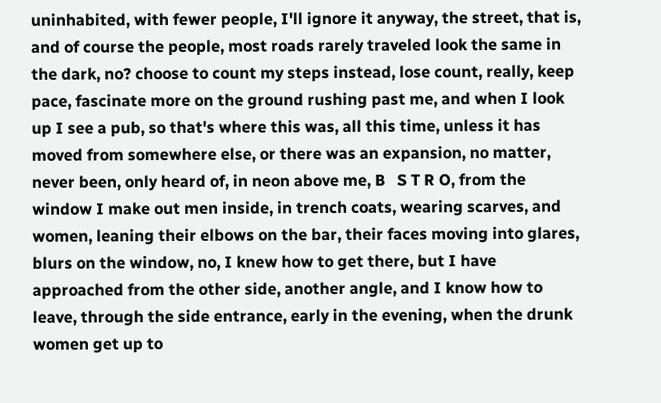uninhabited, with fewer people, I'll ignore it anyway, the street, that is, and of course the people, most roads rarely traveled look the same in the dark, no? choose to count my steps instead, lose count, really, keep pace, fascinate more on the ground rushing past me, and when I look up I see a pub, so that's where this was, all this time, unless it has moved from somewhere else, or there was an expansion, no matter, never been, only heard of, in neon above me, B   S T R O, from the window I make out men inside, in trench coats, wearing scarves, and women, leaning their elbows on the bar, their faces moving into glares, blurs on the window, no, I knew how to get there, but I have approached from the other side, another angle, and I know how to leave, through the side entrance, early in the evening, when the drunk women get up to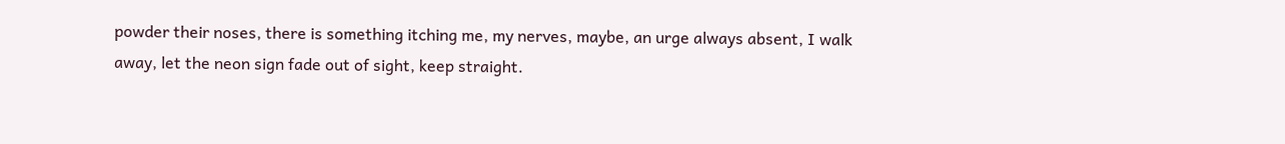powder their noses, there is something itching me, my nerves, maybe, an urge always absent, I walk away, let the neon sign fade out of sight, keep straight.